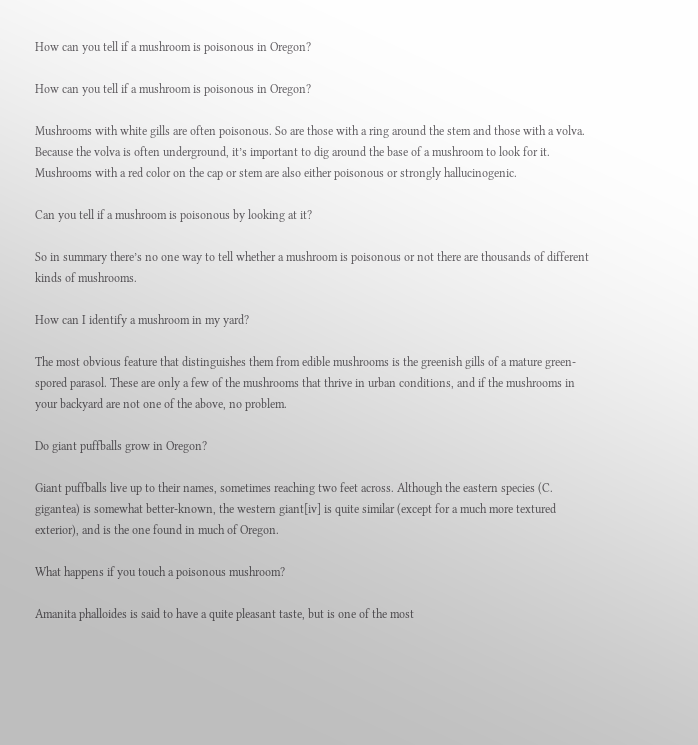How can you tell if a mushroom is poisonous in Oregon?

How can you tell if a mushroom is poisonous in Oregon?

Mushrooms with white gills are often poisonous. So are those with a ring around the stem and those with a volva. Because the volva is often underground, it’s important to dig around the base of a mushroom to look for it. Mushrooms with a red color on the cap or stem are also either poisonous or strongly hallucinogenic.

Can you tell if a mushroom is poisonous by looking at it?

So in summary there’s no one way to tell whether a mushroom is poisonous or not there are thousands of different kinds of mushrooms.

How can I identify a mushroom in my yard?

The most obvious feature that distinguishes them from edible mushrooms is the greenish gills of a mature green-spored parasol. These are only a few of the mushrooms that thrive in urban conditions, and if the mushrooms in your backyard are not one of the above, no problem.

Do giant puffballs grow in Oregon?

Giant puffballs live up to their names, sometimes reaching two feet across. Although the eastern species (C. gigantea) is somewhat better-known, the western giant[iv] is quite similar (except for a much more textured exterior), and is the one found in much of Oregon.

What happens if you touch a poisonous mushroom?

Amanita phalloides is said to have a quite pleasant taste, but is one of the most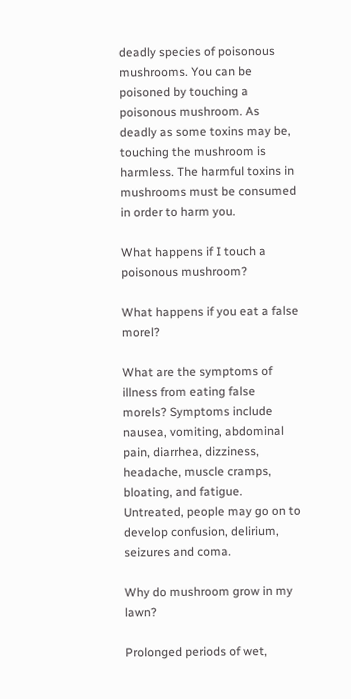deadly species of poisonous mushrooms. You can be poisoned by touching a poisonous mushroom. As deadly as some toxins may be, touching the mushroom is harmless. The harmful toxins in mushrooms must be consumed in order to harm you.

What happens if I touch a poisonous mushroom?

What happens if you eat a false morel?

What are the symptoms of illness from eating false morels? Symptoms include nausea, vomiting, abdominal pain, diarrhea, dizziness, headache, muscle cramps, bloating, and fatigue. Untreated, people may go on to develop confusion, delirium, seizures and coma.

Why do mushroom grow in my lawn?

Prolonged periods of wet,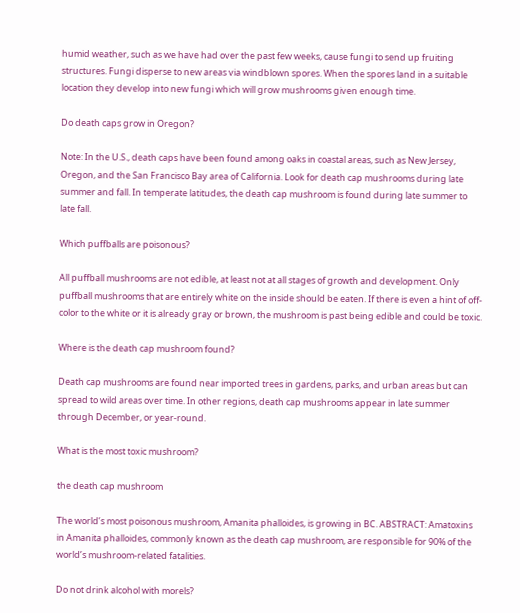humid weather, such as we have had over the past few weeks, cause fungi to send up fruiting structures. Fungi disperse to new areas via windblown spores. When the spores land in a suitable location they develop into new fungi which will grow mushrooms given enough time.

Do death caps grow in Oregon?

Note: In the U.S., death caps have been found among oaks in coastal areas, such as New Jersey, Oregon, and the San Francisco Bay area of California. Look for death cap mushrooms during late summer and fall. In temperate latitudes, the death cap mushroom is found during late summer to late fall.

Which puffballs are poisonous?

All puffball mushrooms are not edible, at least not at all stages of growth and development. Only puffball mushrooms that are entirely white on the inside should be eaten. If there is even a hint of off-color to the white or it is already gray or brown, the mushroom is past being edible and could be toxic.

Where is the death cap mushroom found?

Death cap mushrooms are found near imported trees in gardens, parks, and urban areas but can spread to wild areas over time. In other regions, death cap mushrooms appear in late summer through December, or year-round.

What is the most toxic mushroom?

the death cap mushroom

The world’s most poisonous mushroom, Amanita phalloides, is growing in BC. ABSTRACT: Amatoxins in Amanita phalloides, commonly known as the death cap mushroom, are responsible for 90% of the world’s mushroom-related fatalities.

Do not drink alcohol with morels?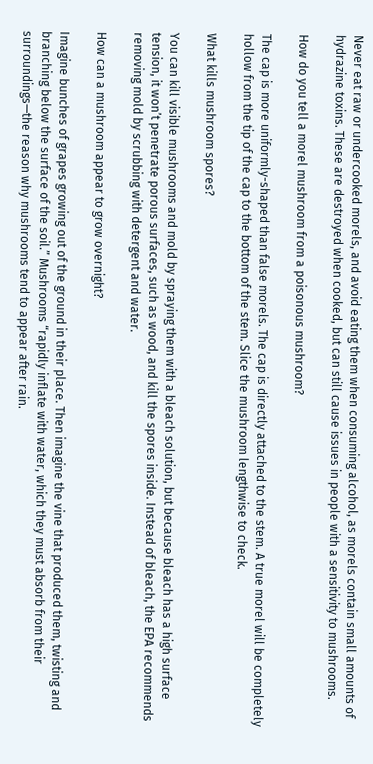Never eat raw or undercooked morels, and avoid eating them when consuming alcohol, as morels contain small amounts of hydrazine toxins. These are destroyed when cooked, but can still cause issues in people with a sensitivity to mushrooms.

How do you tell a morel mushroom from a poisonous mushroom?

The cap is more uniformly-shaped than false morels. The cap is directly attached to the stem. A true morel will be completely hollow from the tip of the cap to the bottom of the stem. Slice the mushroom lengthwise to check.

What kills mushroom spores?

You can kill visible mushrooms and mold by spraying them with a bleach solution, but because bleach has a high surface tension, it won’t penetrate porous surfaces, such as wood, and kill the spores inside. Instead of bleach, the EPA recommends removing mold by scrubbing with detergent and water.

How can a mushroom appear to grow overnight?

Imagine bunches of grapes growing out of the ground in their place. Then imagine the vine that produced them, twisting and branching below the surface of the soil.” Mushrooms “rapidly inflate with water, which they must absorb from their surroundings—the reason why mushrooms tend to appear after rain.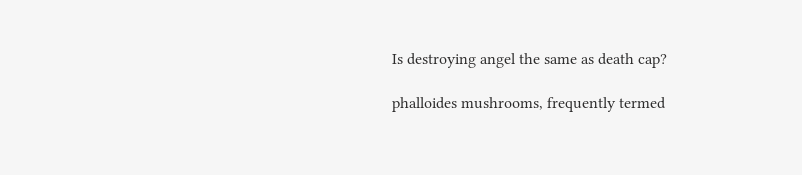Is destroying angel the same as death cap?

phalloides mushrooms, frequently termed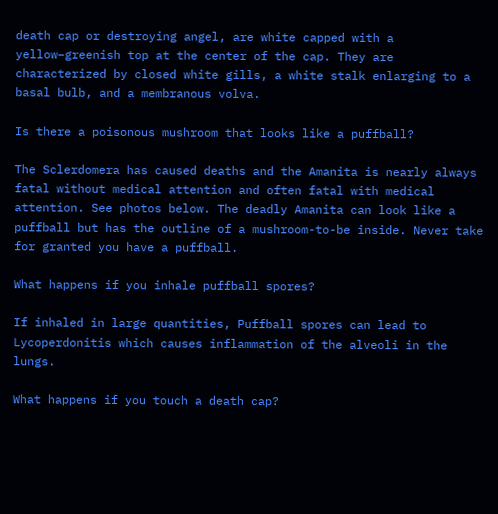death cap or destroying angel, are white capped with a yellow–greenish top at the center of the cap. They are characterized by closed white gills, a white stalk enlarging to a basal bulb, and a membranous volva.

Is there a poisonous mushroom that looks like a puffball?

The Sclerdomera has caused deaths and the Amanita is nearly always fatal without medical attention and often fatal with medical attention. See photos below. The deadly Amanita can look like a puffball but has the outline of a mushroom-to-be inside. Never take for granted you have a puffball.

What happens if you inhale puffball spores?

If inhaled in large quantities, Puffball spores can lead to Lycoperdonitis which causes inflammation of the alveoli in the lungs.

What happens if you touch a death cap?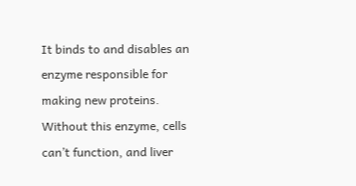It binds to and disables an enzyme responsible for making new proteins. Without this enzyme, cells can’t function, and liver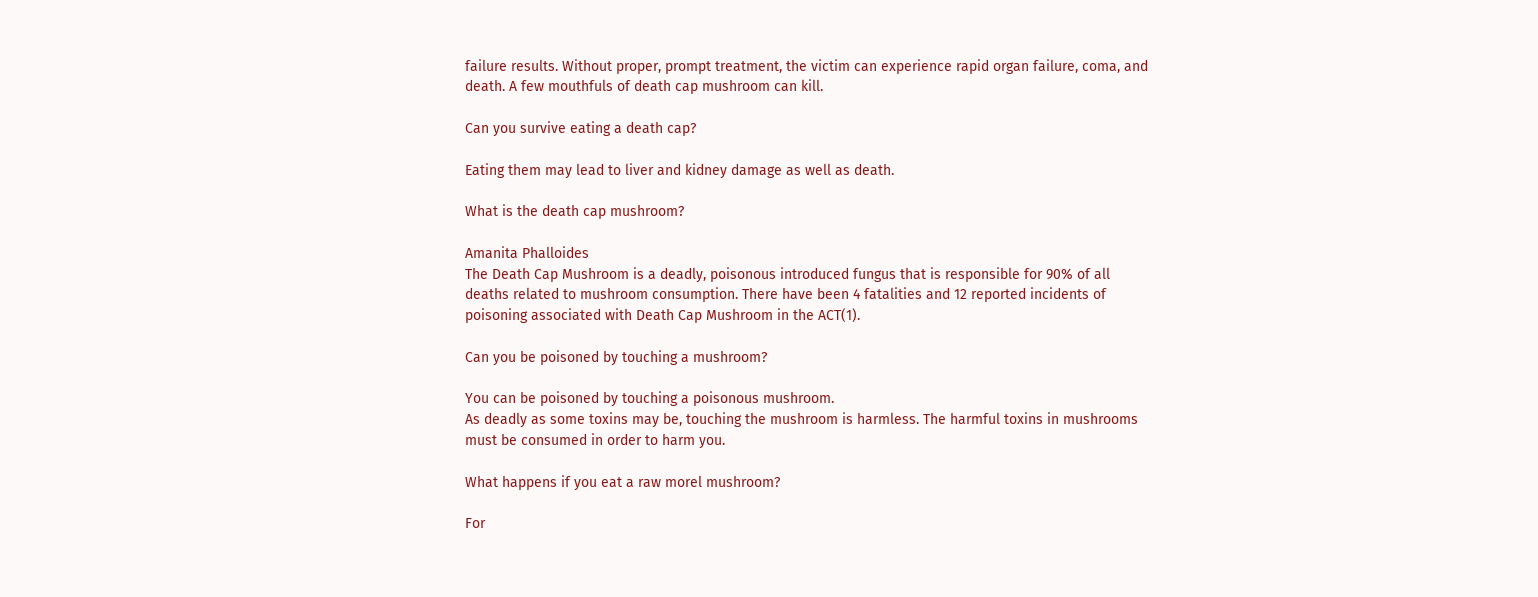failure results. Without proper, prompt treatment, the victim can experience rapid organ failure, coma, and death. A few mouthfuls of death cap mushroom can kill.

Can you survive eating a death cap?

Eating them may lead to liver and kidney damage as well as death.

What is the death cap mushroom?

Amanita Phalloides
The Death Cap Mushroom is a deadly, poisonous introduced fungus that is responsible for 90% of all deaths related to mushroom consumption. There have been 4 fatalities and 12 reported incidents of poisoning associated with Death Cap Mushroom in the ACT(1).

Can you be poisoned by touching a mushroom?

You can be poisoned by touching a poisonous mushroom.
As deadly as some toxins may be, touching the mushroom is harmless. The harmful toxins in mushrooms must be consumed in order to harm you.

What happens if you eat a raw morel mushroom?

For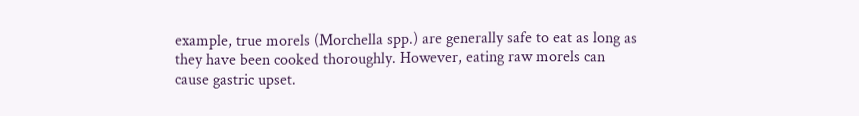example, true morels (Morchella spp.) are generally safe to eat as long as they have been cooked thoroughly. However, eating raw morels can cause gastric upset.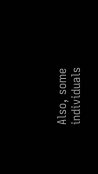Also, some individuals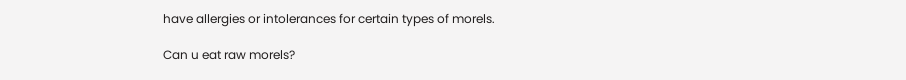have allergies or intolerances for certain types of morels.

Can u eat raw morels?